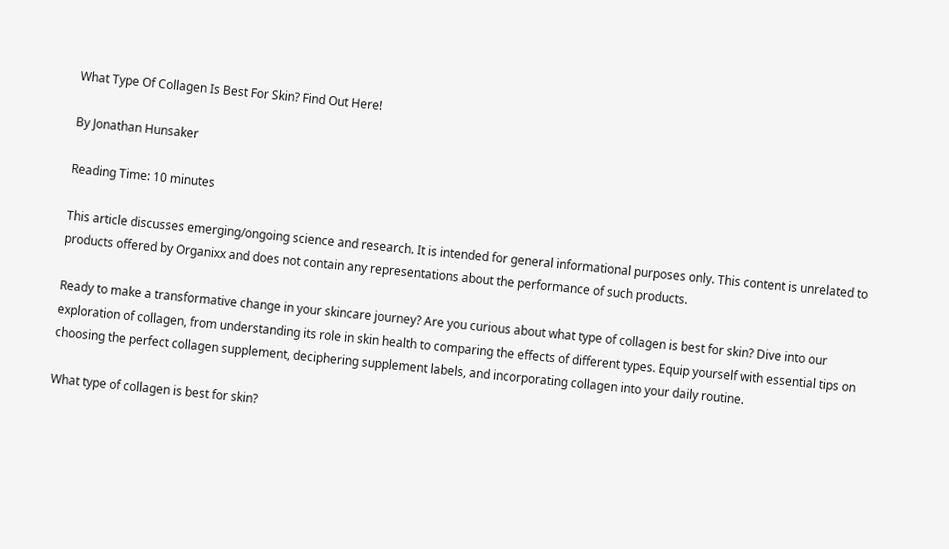What Type Of Collagen Is Best For Skin? Find Out Here!

By Jonathan Hunsaker

Reading Time: 10 minutes

This article discusses emerging/ongoing science and research. It is intended for general informational purposes only. This content is unrelated to products offered by Organixx and does not contain any representations about the performance of such products.

Ready to make a transformative change in your skincare journey? Are you curious about what type of collagen is best for skin? Dive into our exploration of collagen, from understanding its role in skin health to comparing the effects of different types. Equip yourself with essential tips on choosing the perfect collagen supplement, deciphering supplement labels, and incorporating collagen into your daily routine.

What type of collagen is best for skin?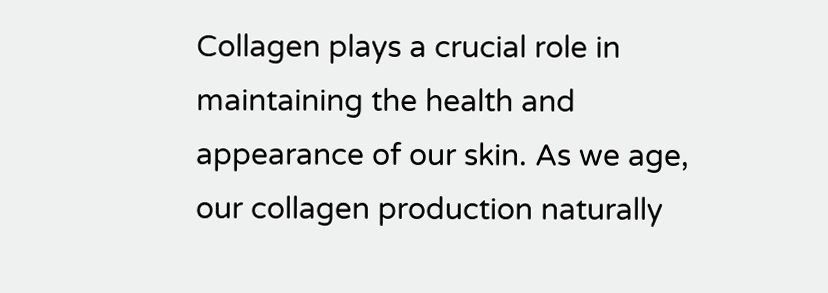Collagen plays a crucial role in maintaining the health and appearance of our skin. As we age, our collagen production naturally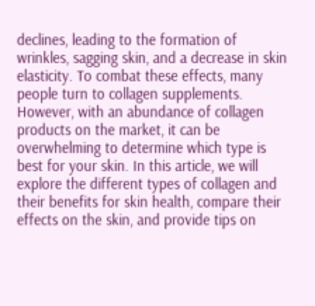declines, leading to the formation of wrinkles, sagging skin, and a decrease in skin elasticity. To combat these effects, many people turn to collagen supplements. However, with an abundance of collagen products on the market, it can be overwhelming to determine which type is best for your skin. In this article, we will explore the different types of collagen and their benefits for skin health, compare their effects on the skin, and provide tips on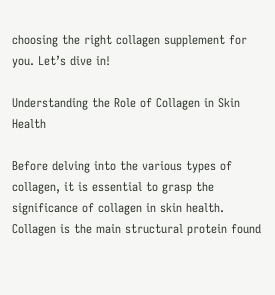choosing the right collagen supplement for you. Let’s dive in!

Understanding the Role of Collagen in Skin Health

Before delving into the various types of collagen, it is essential to grasp the significance of collagen in skin health. Collagen is the main structural protein found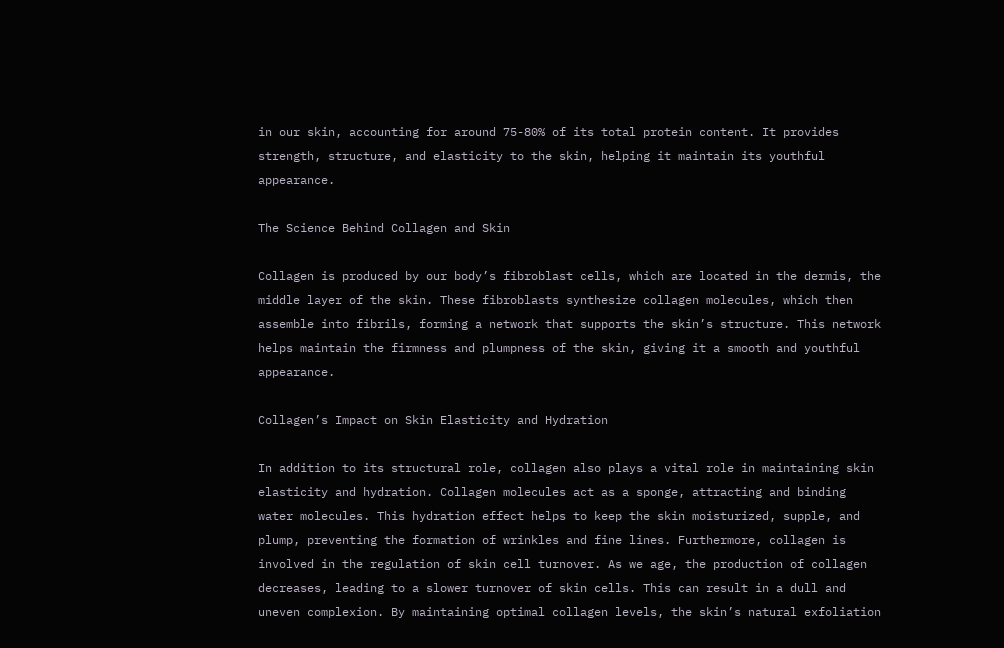in our skin, accounting for around 75-80% of its total protein content. It provides strength, structure, and elasticity to the skin, helping it maintain its youthful appearance.

The Science Behind Collagen and Skin

Collagen is produced by our body’s fibroblast cells, which are located in the dermis, the middle layer of the skin. These fibroblasts synthesize collagen molecules, which then assemble into fibrils, forming a network that supports the skin’s structure. This network helps maintain the firmness and plumpness of the skin, giving it a smooth and youthful appearance.

Collagen’s Impact on Skin Elasticity and Hydration

In addition to its structural role, collagen also plays a vital role in maintaining skin elasticity and hydration. Collagen molecules act as a sponge, attracting and binding water molecules. This hydration effect helps to keep the skin moisturized, supple, and plump, preventing the formation of wrinkles and fine lines. Furthermore, collagen is involved in the regulation of skin cell turnover. As we age, the production of collagen decreases, leading to a slower turnover of skin cells. This can result in a dull and uneven complexion. By maintaining optimal collagen levels, the skin’s natural exfoliation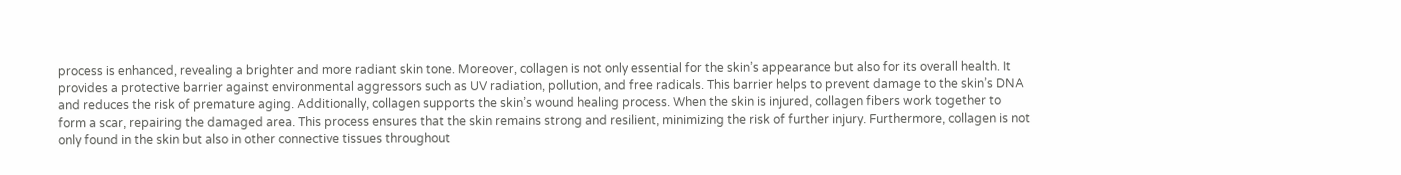process is enhanced, revealing a brighter and more radiant skin tone. Moreover, collagen is not only essential for the skin’s appearance but also for its overall health. It provides a protective barrier against environmental aggressors such as UV radiation, pollution, and free radicals. This barrier helps to prevent damage to the skin’s DNA and reduces the risk of premature aging. Additionally, collagen supports the skin’s wound healing process. When the skin is injured, collagen fibers work together to form a scar, repairing the damaged area. This process ensures that the skin remains strong and resilient, minimizing the risk of further injury. Furthermore, collagen is not only found in the skin but also in other connective tissues throughout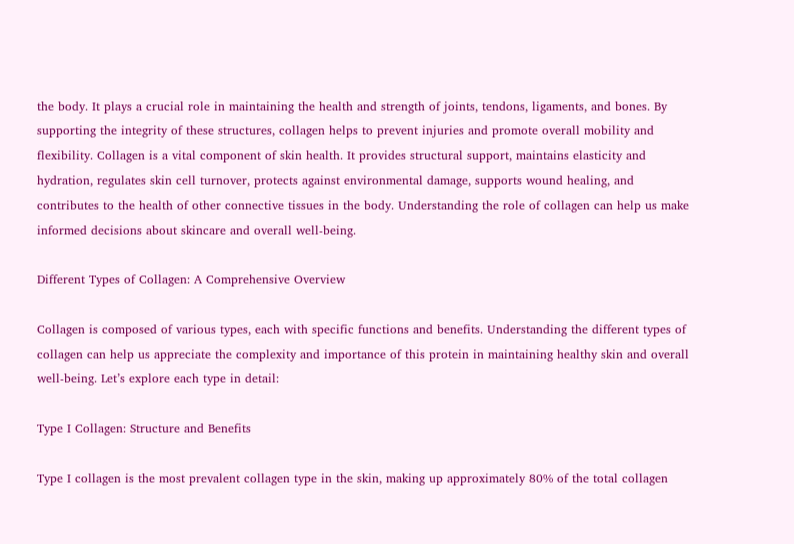the body. It plays a crucial role in maintaining the health and strength of joints, tendons, ligaments, and bones. By supporting the integrity of these structures, collagen helps to prevent injuries and promote overall mobility and flexibility. Collagen is a vital component of skin health. It provides structural support, maintains elasticity and hydration, regulates skin cell turnover, protects against environmental damage, supports wound healing, and contributes to the health of other connective tissues in the body. Understanding the role of collagen can help us make informed decisions about skincare and overall well-being.

Different Types of Collagen: A Comprehensive Overview

Collagen is composed of various types, each with specific functions and benefits. Understanding the different types of collagen can help us appreciate the complexity and importance of this protein in maintaining healthy skin and overall well-being. Let’s explore each type in detail:

Type I Collagen: Structure and Benefits

Type I collagen is the most prevalent collagen type in the skin, making up approximately 80% of the total collagen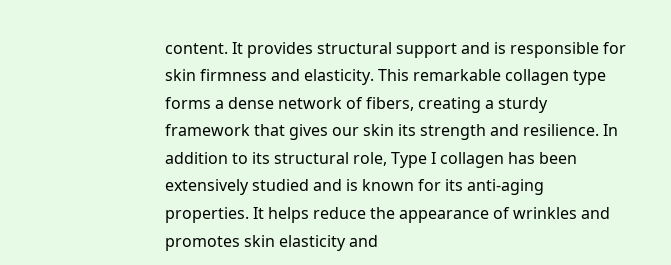content. It provides structural support and is responsible for skin firmness and elasticity. This remarkable collagen type forms a dense network of fibers, creating a sturdy framework that gives our skin its strength and resilience. In addition to its structural role, Type I collagen has been extensively studied and is known for its anti-aging properties. It helps reduce the appearance of wrinkles and promotes skin elasticity and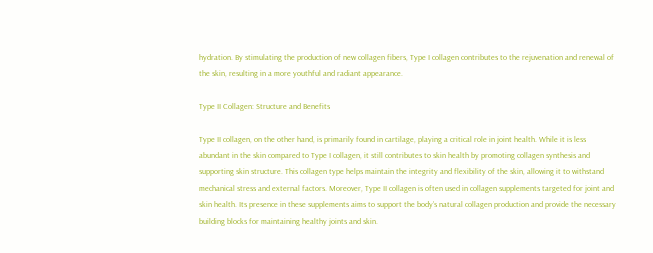hydration. By stimulating the production of new collagen fibers, Type I collagen contributes to the rejuvenation and renewal of the skin, resulting in a more youthful and radiant appearance.

Type II Collagen: Structure and Benefits

Type II collagen, on the other hand, is primarily found in cartilage, playing a critical role in joint health. While it is less abundant in the skin compared to Type I collagen, it still contributes to skin health by promoting collagen synthesis and supporting skin structure. This collagen type helps maintain the integrity and flexibility of the skin, allowing it to withstand mechanical stress and external factors. Moreover, Type II collagen is often used in collagen supplements targeted for joint and skin health. Its presence in these supplements aims to support the body’s natural collagen production and provide the necessary building blocks for maintaining healthy joints and skin.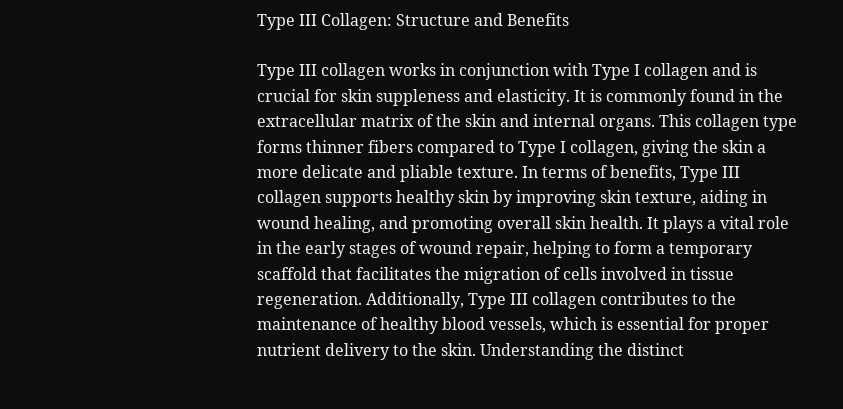Type III Collagen: Structure and Benefits

Type III collagen works in conjunction with Type I collagen and is crucial for skin suppleness and elasticity. It is commonly found in the extracellular matrix of the skin and internal organs. This collagen type forms thinner fibers compared to Type I collagen, giving the skin a more delicate and pliable texture. In terms of benefits, Type III collagen supports healthy skin by improving skin texture, aiding in wound healing, and promoting overall skin health. It plays a vital role in the early stages of wound repair, helping to form a temporary scaffold that facilitates the migration of cells involved in tissue regeneration. Additionally, Type III collagen contributes to the maintenance of healthy blood vessels, which is essential for proper nutrient delivery to the skin. Understanding the distinct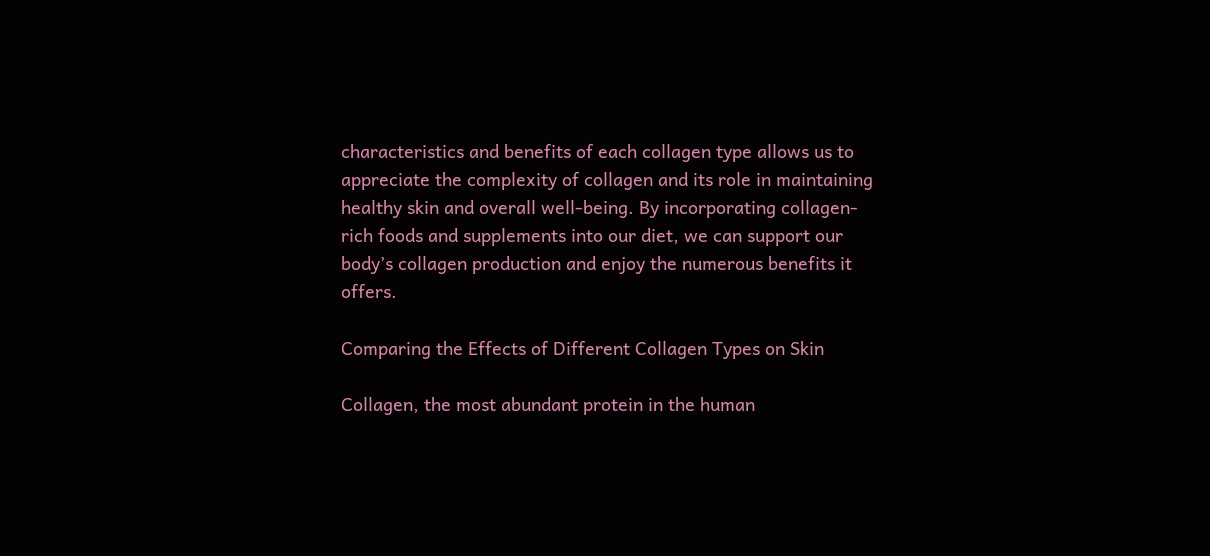characteristics and benefits of each collagen type allows us to appreciate the complexity of collagen and its role in maintaining healthy skin and overall well-being. By incorporating collagen-rich foods and supplements into our diet, we can support our body’s collagen production and enjoy the numerous benefits it offers.

Comparing the Effects of Different Collagen Types on Skin

Collagen, the most abundant protein in the human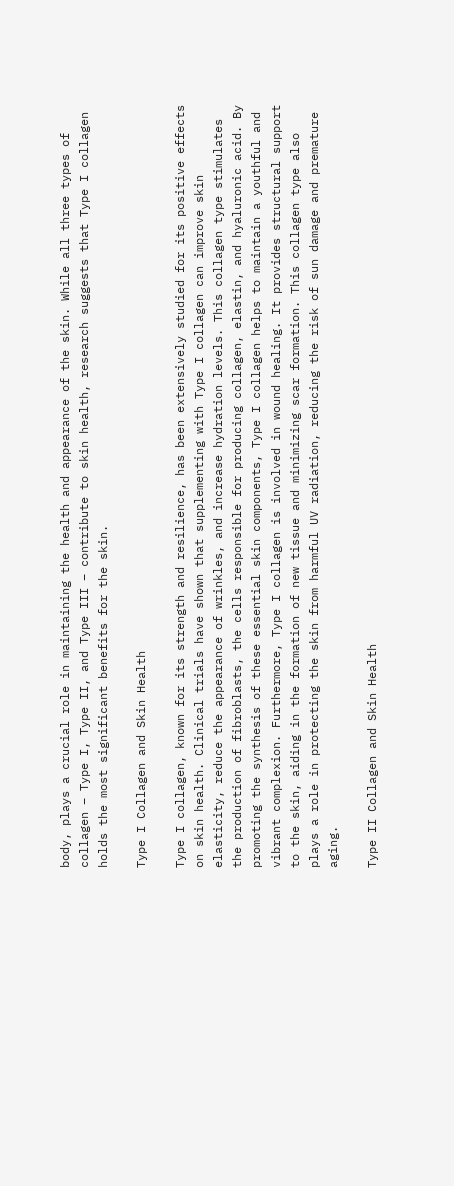body, plays a crucial role in maintaining the health and appearance of the skin. While all three types of collagen – Type I, Type II, and Type III – contribute to skin health, research suggests that Type I collagen holds the most significant benefits for the skin.

Type I Collagen and Skin Health

Type I collagen, known for its strength and resilience, has been extensively studied for its positive effects on skin health. Clinical trials have shown that supplementing with Type I collagen can improve skin elasticity, reduce the appearance of wrinkles, and increase hydration levels. This collagen type stimulates the production of fibroblasts, the cells responsible for producing collagen, elastin, and hyaluronic acid. By promoting the synthesis of these essential skin components, Type I collagen helps to maintain a youthful and vibrant complexion. Furthermore, Type I collagen is involved in wound healing. It provides structural support to the skin, aiding in the formation of new tissue and minimizing scar formation. This collagen type also plays a role in protecting the skin from harmful UV radiation, reducing the risk of sun damage and premature aging.

Type II Collagen and Skin Health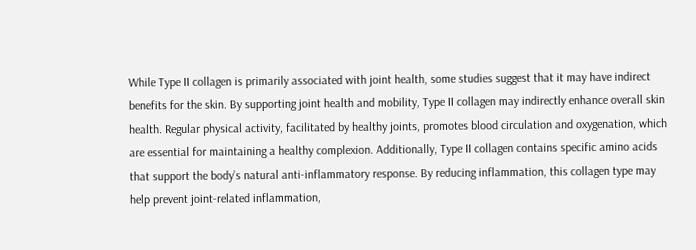While Type II collagen is primarily associated with joint health, some studies suggest that it may have indirect benefits for the skin. By supporting joint health and mobility, Type II collagen may indirectly enhance overall skin health. Regular physical activity, facilitated by healthy joints, promotes blood circulation and oxygenation, which are essential for maintaining a healthy complexion. Additionally, Type II collagen contains specific amino acids that support the body’s natural anti-inflammatory response. By reducing inflammation, this collagen type may help prevent joint-related inflammation,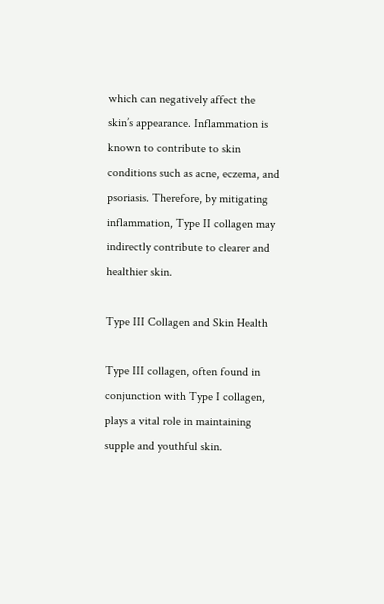which can negatively affect the skin’s appearance. Inflammation is known to contribute to skin conditions such as acne, eczema, and psoriasis. Therefore, by mitigating inflammation, Type II collagen may indirectly contribute to clearer and healthier skin.

Type III Collagen and Skin Health

Type III collagen, often found in conjunction with Type I collagen, plays a vital role in maintaining supple and youthful skin.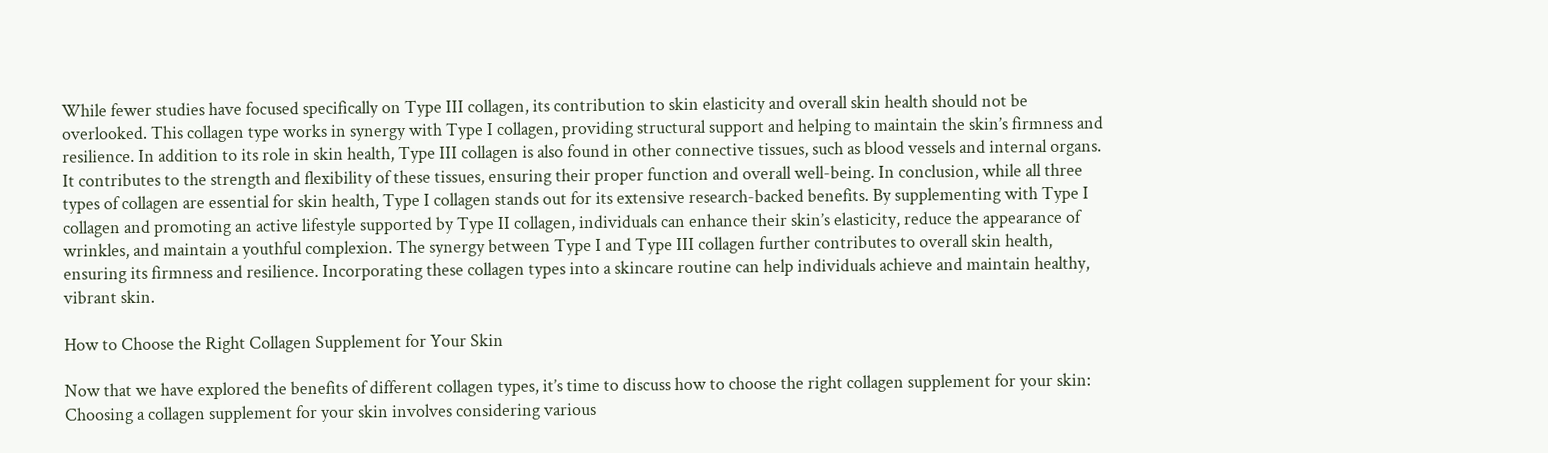While fewer studies have focused specifically on Type III collagen, its contribution to skin elasticity and overall skin health should not be overlooked. This collagen type works in synergy with Type I collagen, providing structural support and helping to maintain the skin’s firmness and resilience. In addition to its role in skin health, Type III collagen is also found in other connective tissues, such as blood vessels and internal organs. It contributes to the strength and flexibility of these tissues, ensuring their proper function and overall well-being. In conclusion, while all three types of collagen are essential for skin health, Type I collagen stands out for its extensive research-backed benefits. By supplementing with Type I collagen and promoting an active lifestyle supported by Type II collagen, individuals can enhance their skin’s elasticity, reduce the appearance of wrinkles, and maintain a youthful complexion. The synergy between Type I and Type III collagen further contributes to overall skin health, ensuring its firmness and resilience. Incorporating these collagen types into a skincare routine can help individuals achieve and maintain healthy, vibrant skin.

How to Choose the Right Collagen Supplement for Your Skin

Now that we have explored the benefits of different collagen types, it’s time to discuss how to choose the right collagen supplement for your skin: Choosing a collagen supplement for your skin involves considering various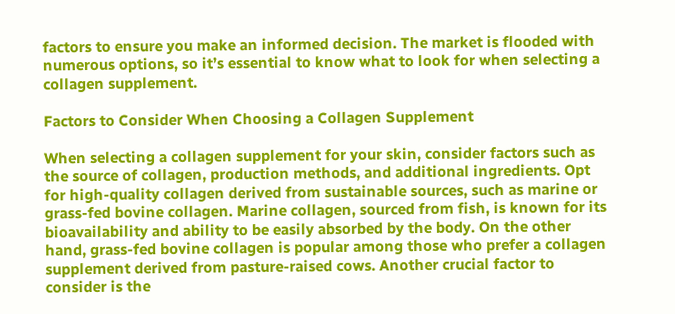factors to ensure you make an informed decision. The market is flooded with numerous options, so it’s essential to know what to look for when selecting a collagen supplement.

Factors to Consider When Choosing a Collagen Supplement

When selecting a collagen supplement for your skin, consider factors such as the source of collagen, production methods, and additional ingredients. Opt for high-quality collagen derived from sustainable sources, such as marine or grass-fed bovine collagen. Marine collagen, sourced from fish, is known for its bioavailability and ability to be easily absorbed by the body. On the other hand, grass-fed bovine collagen is popular among those who prefer a collagen supplement derived from pasture-raised cows. Another crucial factor to consider is the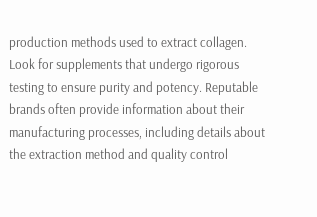production methods used to extract collagen. Look for supplements that undergo rigorous testing to ensure purity and potency. Reputable brands often provide information about their manufacturing processes, including details about the extraction method and quality control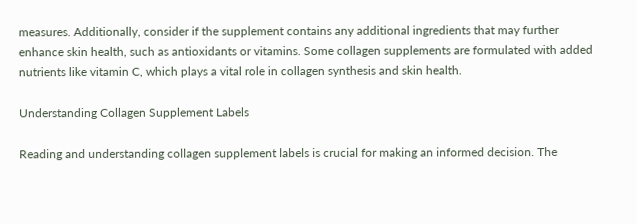measures. Additionally, consider if the supplement contains any additional ingredients that may further enhance skin health, such as antioxidants or vitamins. Some collagen supplements are formulated with added nutrients like vitamin C, which plays a vital role in collagen synthesis and skin health.

Understanding Collagen Supplement Labels

Reading and understanding collagen supplement labels is crucial for making an informed decision. The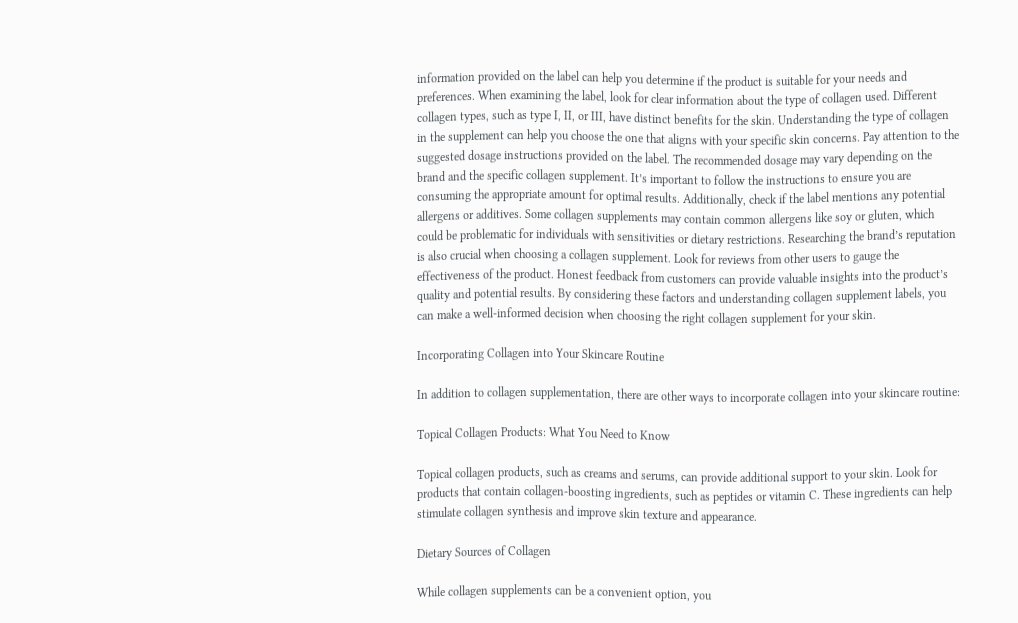information provided on the label can help you determine if the product is suitable for your needs and preferences. When examining the label, look for clear information about the type of collagen used. Different collagen types, such as type I, II, or III, have distinct benefits for the skin. Understanding the type of collagen in the supplement can help you choose the one that aligns with your specific skin concerns. Pay attention to the suggested dosage instructions provided on the label. The recommended dosage may vary depending on the brand and the specific collagen supplement. It’s important to follow the instructions to ensure you are consuming the appropriate amount for optimal results. Additionally, check if the label mentions any potential allergens or additives. Some collagen supplements may contain common allergens like soy or gluten, which could be problematic for individuals with sensitivities or dietary restrictions. Researching the brand’s reputation is also crucial when choosing a collagen supplement. Look for reviews from other users to gauge the effectiveness of the product. Honest feedback from customers can provide valuable insights into the product’s quality and potential results. By considering these factors and understanding collagen supplement labels, you can make a well-informed decision when choosing the right collagen supplement for your skin.

Incorporating Collagen into Your Skincare Routine

In addition to collagen supplementation, there are other ways to incorporate collagen into your skincare routine:

Topical Collagen Products: What You Need to Know

Topical collagen products, such as creams and serums, can provide additional support to your skin. Look for products that contain collagen-boosting ingredients, such as peptides or vitamin C. These ingredients can help stimulate collagen synthesis and improve skin texture and appearance.

Dietary Sources of Collagen

While collagen supplements can be a convenient option, you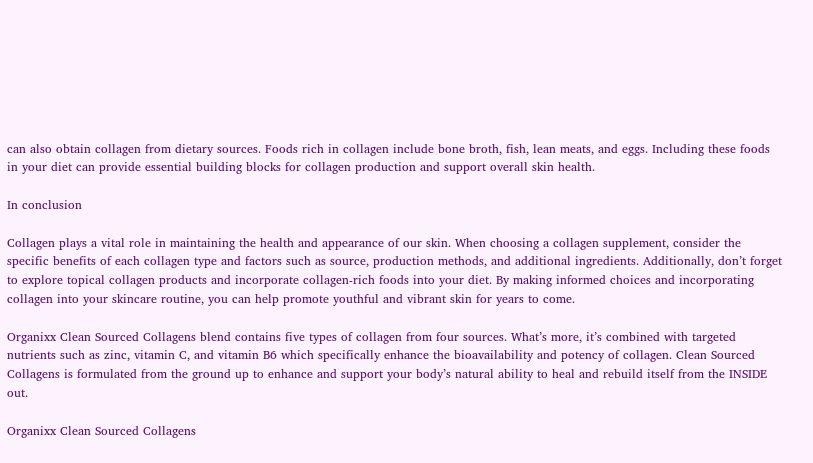can also obtain collagen from dietary sources. Foods rich in collagen include bone broth, fish, lean meats, and eggs. Including these foods in your diet can provide essential building blocks for collagen production and support overall skin health.

In conclusion

Collagen plays a vital role in maintaining the health and appearance of our skin. When choosing a collagen supplement, consider the specific benefits of each collagen type and factors such as source, production methods, and additional ingredients. Additionally, don’t forget to explore topical collagen products and incorporate collagen-rich foods into your diet. By making informed choices and incorporating collagen into your skincare routine, you can help promote youthful and vibrant skin for years to come.

Organixx Clean Sourced Collagens blend contains five types of collagen from four sources. What’s more, it’s combined with targeted nutrients such as zinc, vitamin C, and vitamin B6 which specifically enhance the bioavailability and potency of collagen. Clean Sourced Collagens is formulated from the ground up to enhance and support your body’s natural ability to heal and rebuild itself from the INSIDE out.

Organixx Clean Sourced Collagens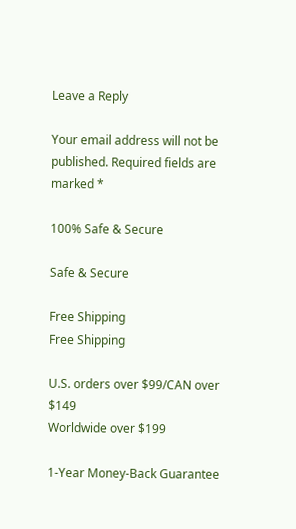Leave a Reply

Your email address will not be published. Required fields are marked *

100% Safe & Secure

Safe & Secure

Free Shipping
Free Shipping

U.S. orders over $99/CAN over $149
Worldwide over $199

1-Year Money-Back Guarantee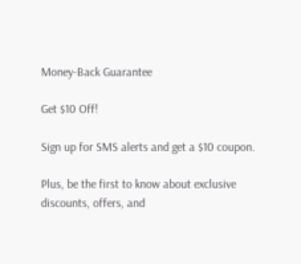Money-Back Guarantee

Get $10 Off!

Sign up for SMS alerts and get a $10 coupon.

Plus, be the first to know about exclusive discounts, offers, and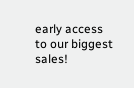early access to our biggest sales!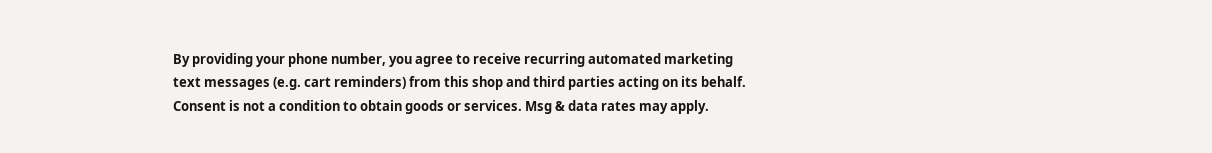By providing your phone number, you agree to receive recurring automated marketing text messages (e.g. cart reminders) from this shop and third parties acting on its behalf. Consent is not a condition to obtain goods or services. Msg & data rates may apply.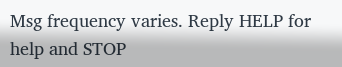Msg frequency varies. Reply HELP for help and STOP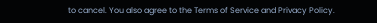to cancel. You also agree to the Terms of Service and Privacy Policy.